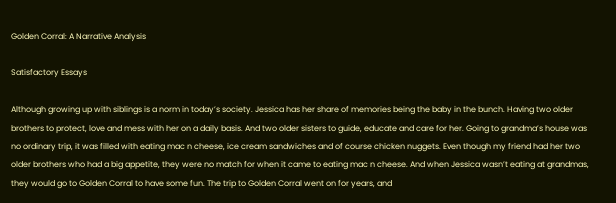Golden Corral: A Narrative Analysis

Satisfactory Essays

Although growing up with siblings is a norm in today’s society. Jessica has her share of memories being the baby in the bunch. Having two older brothers to protect, love and mess with her on a daily basis. And two older sisters to guide, educate and care for her. Going to grandma’s house was no ordinary trip, it was filled with eating mac n cheese, ice cream sandwiches and of course chicken nuggets. Even though my friend had her two older brothers who had a big appetite, they were no match for when it came to eating mac n cheese. And when Jessica wasn’t eating at grandmas, they would go to Golden Corral to have some fun. The trip to Golden Corral went on for years, and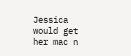Jessica would get her mac n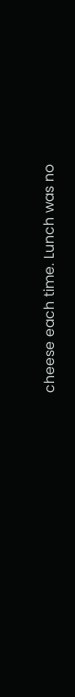cheese each time. Lunch was no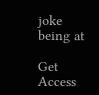joke being at

Get Access